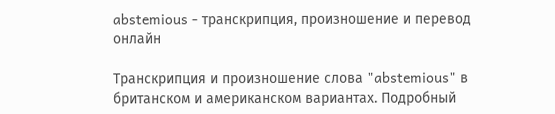abstemious - транскрипция, произношение и перевод онлайн

Транскрипция и произношение слова "abstemious" в британском и американском вариантах. Подробный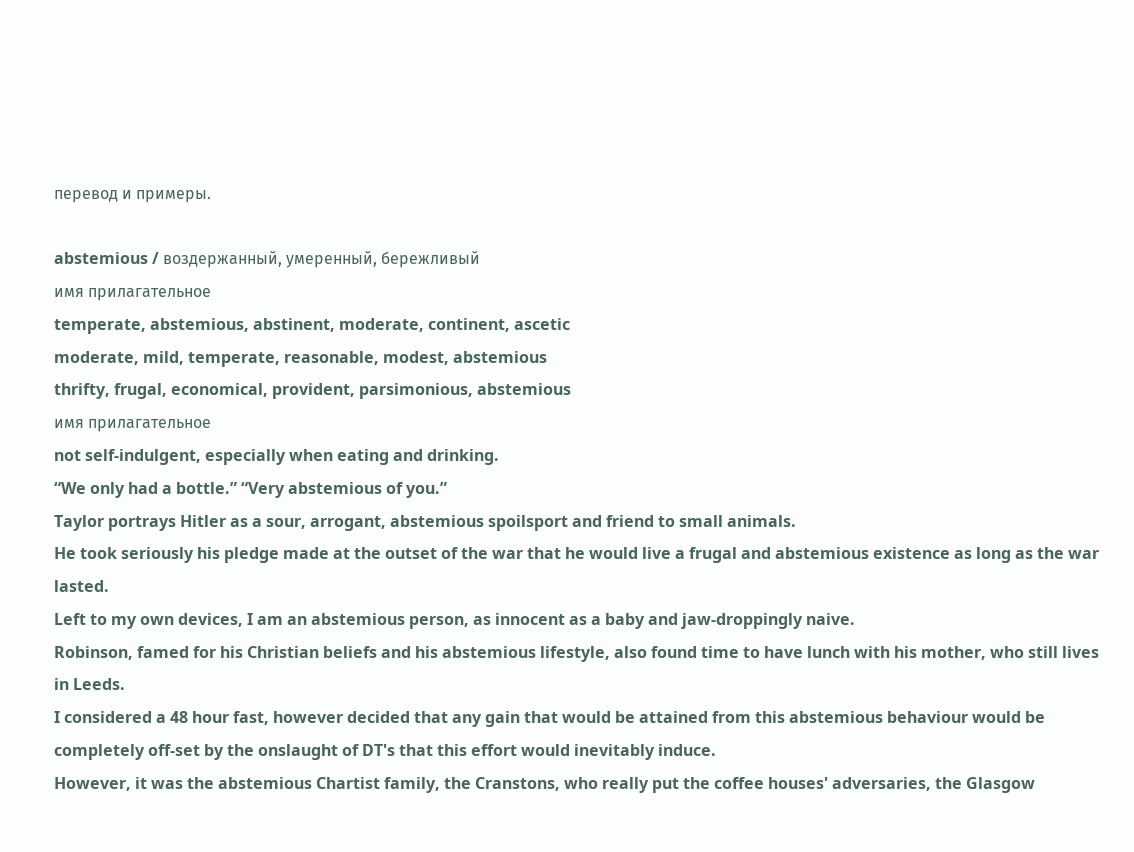перевод и примеры.

abstemious / воздержанный, умеренный, бережливый
имя прилагательное
temperate, abstemious, abstinent, moderate, continent, ascetic
moderate, mild, temperate, reasonable, modest, abstemious
thrifty, frugal, economical, provident, parsimonious, abstemious
имя прилагательное
not self-indulgent, especially when eating and drinking.
“We only had a bottle.” “Very abstemious of you.”
Taylor portrays Hitler as a sour, arrogant, abstemious spoilsport and friend to small animals.
He took seriously his pledge made at the outset of the war that he would live a frugal and abstemious existence as long as the war lasted.
Left to my own devices, I am an abstemious person, as innocent as a baby and jaw-droppingly naive.
Robinson, famed for his Christian beliefs and his abstemious lifestyle, also found time to have lunch with his mother, who still lives in Leeds.
I considered a 48 hour fast, however decided that any gain that would be attained from this abstemious behaviour would be completely off-set by the onslaught of DT's that this effort would inevitably induce.
However, it was the abstemious Chartist family, the Cranstons, who really put the coffee houses' adversaries, the Glasgow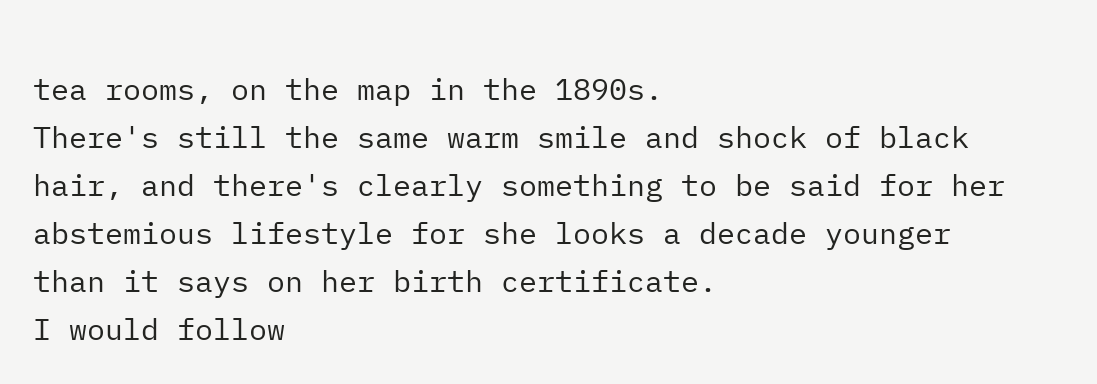tea rooms, on the map in the 1890s.
There's still the same warm smile and shock of black hair, and there's clearly something to be said for her abstemious lifestyle for she looks a decade younger than it says on her birth certificate.
I would follow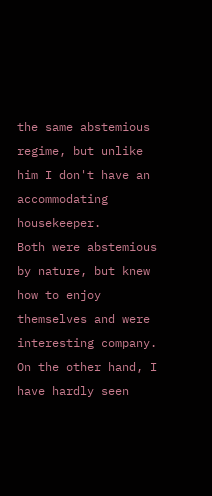the same abstemious regime, but unlike him I don't have an accommodating housekeeper.
Both were abstemious by nature, but knew how to enjoy themselves and were interesting company.
On the other hand, I have hardly seen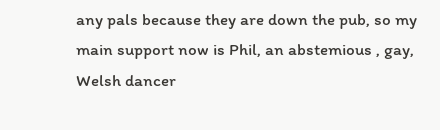any pals because they are down the pub, so my main support now is Phil, an abstemious , gay, Welsh dancer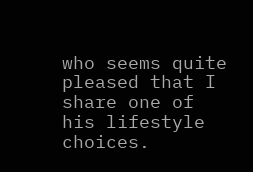who seems quite pleased that I share one of his lifestyle choices.